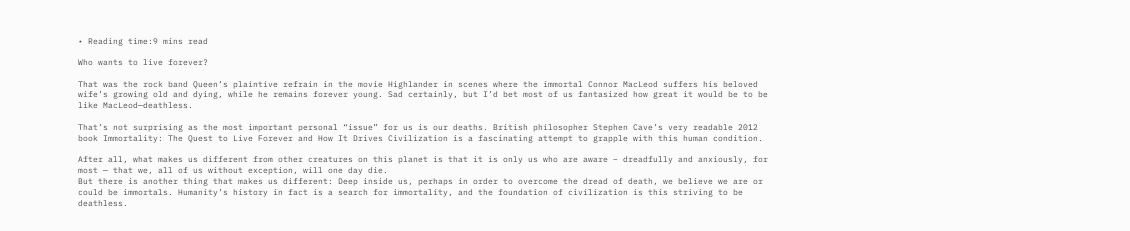• Reading time:9 mins read

Who wants to live forever?

That was the rock band Queen’s plaintive refrain in the movie Highlander in scenes where the immortal Connor MacLeod suffers his beloved wife’s growing old and dying, while he remains forever young. Sad certainly, but I’d bet most of us fantasized how great it would be to be like MacLeod—deathless.

That’s not surprising as the most important personal “issue” for us is our deaths. British philosopher Stephen Cave’s very readable 2012 book Immortality: The Quest to Live Forever and How It Drives Civilization is a fascinating attempt to grapple with this human condition.

After all, what makes us different from other creatures on this planet is that it is only us who are aware – dreadfully and anxiously, for most — that we, all of us without exception, will one day die.
But there is another thing that makes us different: Deep inside us, perhaps in order to overcome the dread of death, we believe we are or could be immortals. Humanity’s history in fact is a search for immortality, and the foundation of civilization is this striving to be deathless.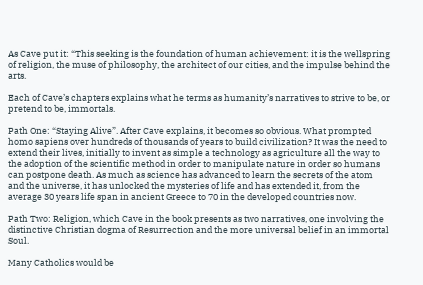As Cave put it: “This seeking is the foundation of human achievement: it is the wellspring of religion, the muse of philosophy, the architect of our cities, and the impulse behind the arts.

Each of Cave’s chapters explains what he terms as humanity’s narratives to strive to be, or pretend to be, immortals.

Path One: “Staying Alive”. After Cave explains, it becomes so obvious. What prompted homo sapiens over hundreds of thousands of years to build civilization? It was the need to extend their lives, initially to invent as simple a technology as agriculture all the way to the adoption of the scientific method in order to manipulate nature in order so humans can postpone death. As much as science has advanced to learn the secrets of the atom and the universe, it has unlocked the mysteries of life and has extended it, from the average 30 years life span in ancient Greece to 70 in the developed countries now.

Path Two: Religion, which Cave in the book presents as two narratives, one involving the distinctive Christian dogma of Resurrection and the more universal belief in an immortal Soul.

Many Catholics would be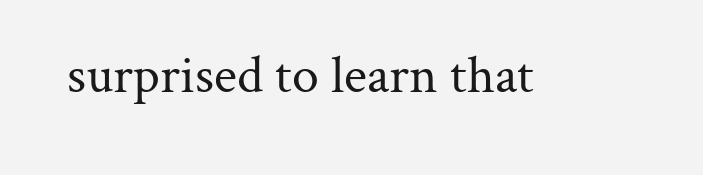surprised to learn that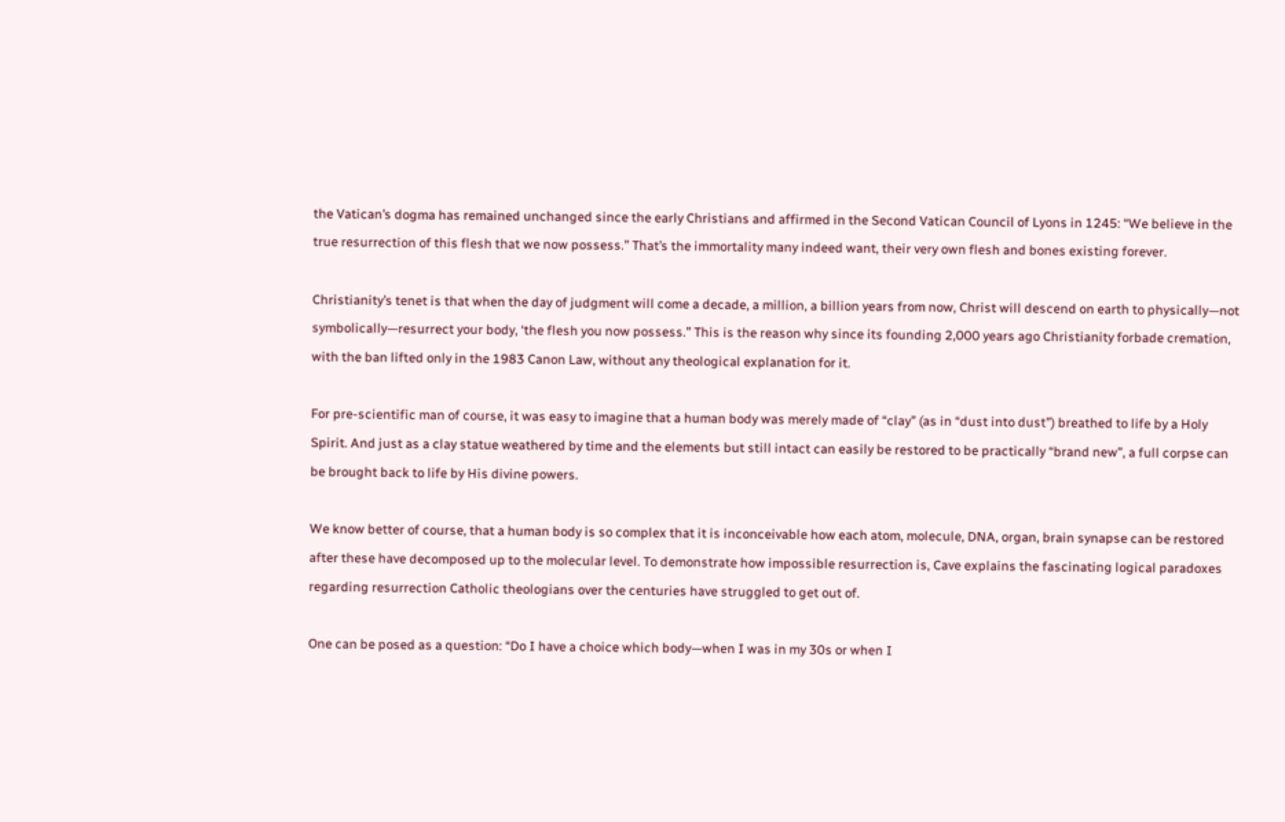the Vatican’s dogma has remained unchanged since the early Christians and affirmed in the Second Vatican Council of Lyons in 1245: “We believe in the true resurrection of this flesh that we now possess.” That’s the immortality many indeed want, their very own flesh and bones existing forever.

Christianity’s tenet is that when the day of judgment will come a decade, a million, a billion years from now, Christ will descend on earth to physically—not symbolically—resurrect your body, ‘the flesh you now possess.” This is the reason why since its founding 2,000 years ago Christianity forbade cremation, with the ban lifted only in the 1983 Canon Law, without any theological explanation for it.

For pre-scientific man of course, it was easy to imagine that a human body was merely made of “clay” (as in “dust into dust”) breathed to life by a Holy Spirit. And just as a clay statue weathered by time and the elements but still intact can easily be restored to be practically “brand new”, a full corpse can be brought back to life by His divine powers.

We know better of course, that a human body is so complex that it is inconceivable how each atom, molecule, DNA, organ, brain synapse can be restored after these have decomposed up to the molecular level. To demonstrate how impossible resurrection is, Cave explains the fascinating logical paradoxes regarding resurrection Catholic theologians over the centuries have struggled to get out of.

One can be posed as a question: “Do I have a choice which body—when I was in my 30s or when I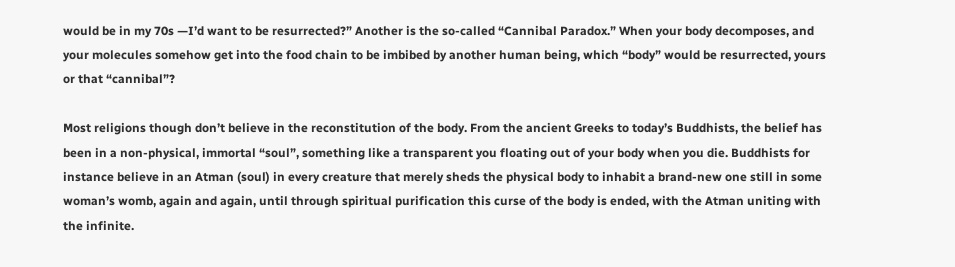would be in my 70s —I’d want to be resurrected?” Another is the so-called “Cannibal Paradox.” When your body decomposes, and your molecules somehow get into the food chain to be imbibed by another human being, which “body” would be resurrected, yours or that “cannibal”?

Most religions though don’t believe in the reconstitution of the body. From the ancient Greeks to today’s Buddhists, the belief has been in a non-physical, immortal “soul”, something like a transparent you floating out of your body when you die. Buddhists for instance believe in an Atman (soul) in every creature that merely sheds the physical body to inhabit a brand-new one still in some woman’s womb, again and again, until through spiritual purification this curse of the body is ended, with the Atman uniting with the infinite.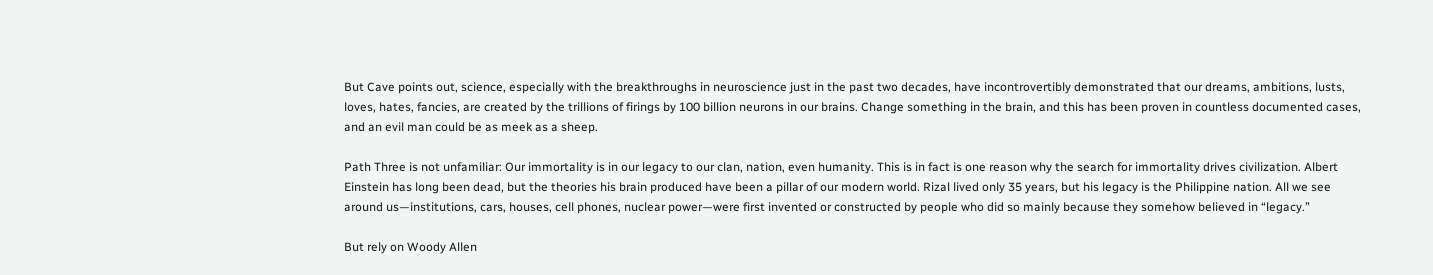But Cave points out, science, especially with the breakthroughs in neuroscience just in the past two decades, have incontrovertibly demonstrated that our dreams, ambitions, lusts, loves, hates, fancies, are created by the trillions of firings by 100 billion neurons in our brains. Change something in the brain, and this has been proven in countless documented cases, and an evil man could be as meek as a sheep.

Path Three is not unfamiliar: Our immortality is in our legacy to our clan, nation, even humanity. This is in fact is one reason why the search for immortality drives civilization. Albert Einstein has long been dead, but the theories his brain produced have been a pillar of our modern world. Rizal lived only 35 years, but his legacy is the Philippine nation. All we see around us—institutions, cars, houses, cell phones, nuclear power—were first invented or constructed by people who did so mainly because they somehow believed in “legacy.”

But rely on Woody Allen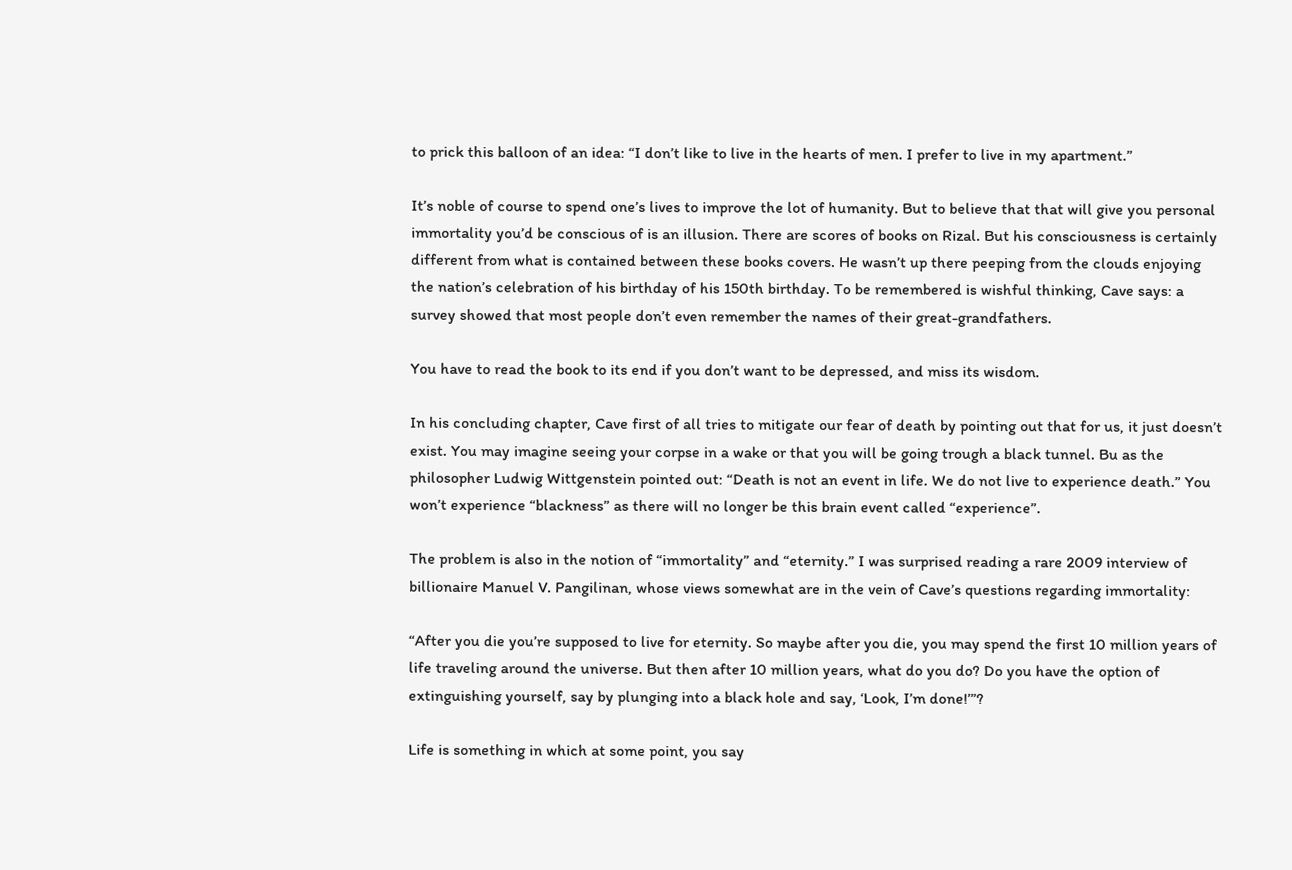to prick this balloon of an idea: “I don’t like to live in the hearts of men. I prefer to live in my apartment.”

It’s noble of course to spend one’s lives to improve the lot of humanity. But to believe that that will give you personal immortality you’d be conscious of is an illusion. There are scores of books on Rizal. But his consciousness is certainly different from what is contained between these books covers. He wasn’t up there peeping from the clouds enjoying the nation’s celebration of his birthday of his 150th birthday. To be remembered is wishful thinking, Cave says: a survey showed that most people don’t even remember the names of their great-grandfathers.

You have to read the book to its end if you don’t want to be depressed, and miss its wisdom.

In his concluding chapter, Cave first of all tries to mitigate our fear of death by pointing out that for us, it just doesn’t exist. You may imagine seeing your corpse in a wake or that you will be going trough a black tunnel. Bu as the philosopher Ludwig Wittgenstein pointed out: “Death is not an event in life. We do not live to experience death.” You won’t experience “blackness” as there will no longer be this brain event called “experience”.

The problem is also in the notion of “immortality” and “eternity.” I was surprised reading a rare 2009 interview of billionaire Manuel V. Pangilinan, whose views somewhat are in the vein of Cave’s questions regarding immortality:

“After you die you’re supposed to live for eternity. So maybe after you die, you may spend the first 10 million years of life traveling around the universe. But then after 10 million years, what do you do? Do you have the option of extinguishing yourself, say by plunging into a black hole and say, ‘Look, I’m done!’”?

Life is something in which at some point, you say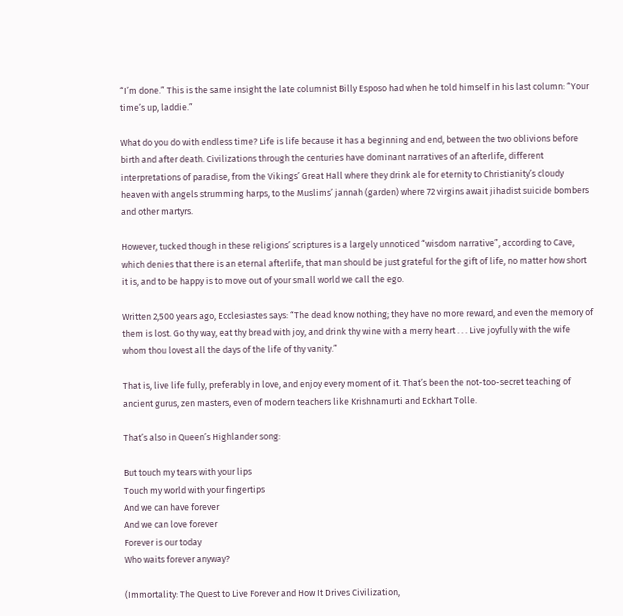“I’m done.” This is the same insight the late columnist Billy Esposo had when he told himself in his last column: “Your time’s up, laddie.”

What do you do with endless time? Life is life because it has a beginning and end, between the two oblivions before birth and after death. Civilizations through the centuries have dominant narratives of an afterlife, different interpretations of paradise, from the Vikings’ Great Hall where they drink ale for eternity to Christianity’s cloudy heaven with angels strumming harps, to the Muslims’ jannah (garden) where 72 virgins await jihadist suicide bombers and other martyrs.

However, tucked though in these religions’ scriptures is a largely unnoticed “wisdom narrative”, according to Cave, which denies that there is an eternal afterlife, that man should be just grateful for the gift of life, no matter how short it is, and to be happy is to move out of your small world we call the ego.

Written 2,500 years ago, Ecclesiastes says: “The dead know nothing; they have no more reward, and even the memory of them is lost. Go thy way, eat thy bread with joy, and drink thy wine with a merry heart . . . Live joyfully with the wife whom thou lovest all the days of the life of thy vanity.”

That is, live life fully, preferably in love, and enjoy every moment of it. That’s been the not-too-secret teaching of ancient gurus, zen masters, even of modern teachers like Krishnamurti and Eckhart Tolle.

That’s also in Queen’s Highlander song:

But touch my tears with your lips
Touch my world with your fingertips
And we can have forever
And we can love forever
Forever is our today
Who waits forever anyway?

(Immortality: The Quest to Live Forever and How It Drives Civilization,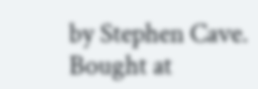by Stephen Cave. Bought at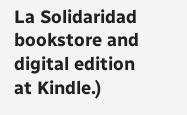La Solidaridad bookstore and digital edition at Kindle.)